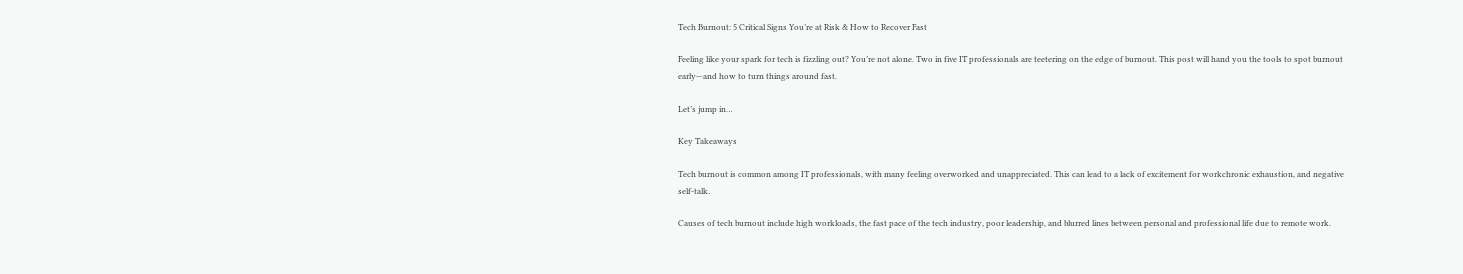Tech Burnout: 5 Critical Signs You’re at Risk & How to Recover Fast

Feeling like your spark for tech is fizzling out? You’re not alone. Two in five IT professionals are teetering on the edge of burnout. This post will hand you the tools to spot burnout early—and how to turn things around fast.

Let’s jump in…

Key Takeaways

Tech burnout is common among IT professionals, with many feeling overworked and unappreciated. This can lead to a lack of excitement for workchronic exhaustion, and negative self-talk.

Causes of tech burnout include high workloads, the fast pace of the tech industry, poor leadership, and blurred lines between personal and professional life due to remote work.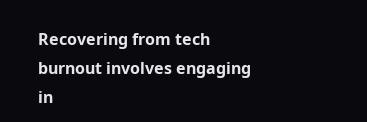Recovering from tech burnout involves engaging in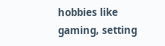hobbies like gaming, setting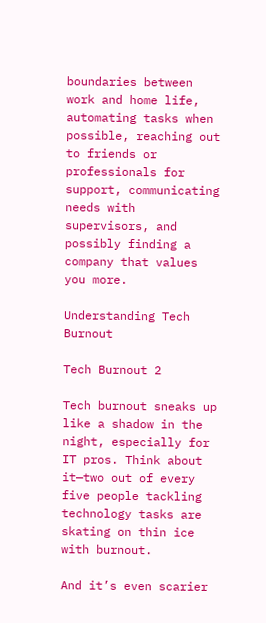boundaries between work and home life, automating tasks when possible, reaching out to friends or professionals for support, communicating needs with supervisors, and possibly finding a company that values you more.

Understanding Tech Burnout

Tech Burnout 2

Tech burnout sneaks up like a shadow in the night, especially for IT pros. Think about it—two out of every five people tackling technology tasks are skating on thin ice with burnout.

And it’s even scarier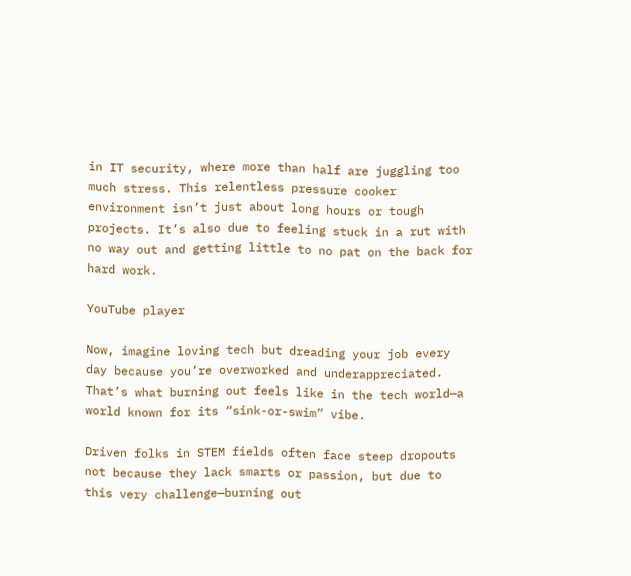in IT security, where more than half are juggling too much stress. This relentless pressure cooker environment isn’t just about long hours or tough projects. It’s also due to feeling stuck in a rut with no way out and getting little to no pat on the back for hard work.

YouTube player

Now, imagine loving tech but dreading your job every day because you’re overworked and underappreciated. That’s what burning out feels like in the tech world—a world known for its “sink-or-swim” vibe.

Driven folks in STEM fields often face steep dropouts not because they lack smarts or passion, but due to this very challenge—burning out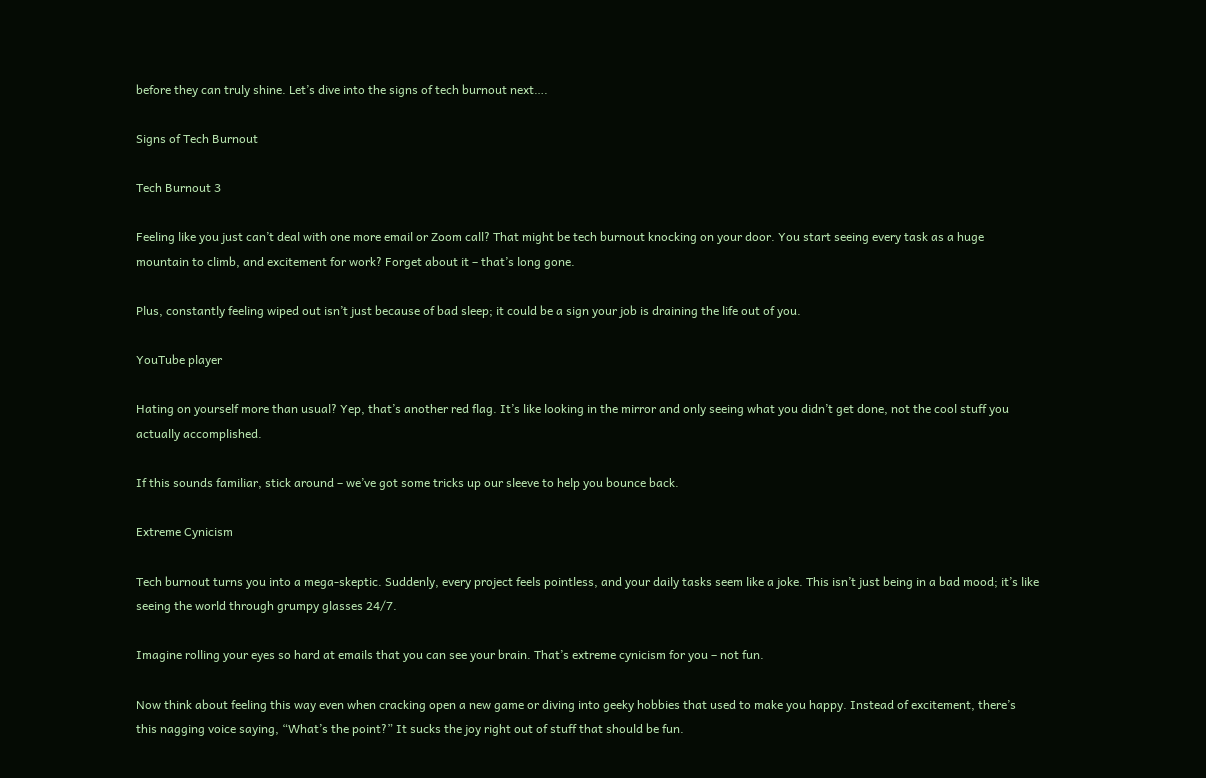before they can truly shine. Let’s dive into the signs of tech burnout next….

Signs of Tech Burnout

Tech Burnout 3

Feeling like you just can’t deal with one more email or Zoom call? That might be tech burnout knocking on your door. You start seeing every task as a huge mountain to climb, and excitement for work? Forget about it – that’s long gone.

Plus, constantly feeling wiped out isn’t just because of bad sleep; it could be a sign your job is draining the life out of you.

YouTube player

Hating on yourself more than usual? Yep, that’s another red flag. It’s like looking in the mirror and only seeing what you didn’t get done, not the cool stuff you actually accomplished.

If this sounds familiar, stick around – we’ve got some tricks up our sleeve to help you bounce back.

Extreme Cynicism

Tech burnout turns you into a mega-skeptic. Suddenly, every project feels pointless, and your daily tasks seem like a joke. This isn’t just being in a bad mood; it’s like seeing the world through grumpy glasses 24/7.

Imagine rolling your eyes so hard at emails that you can see your brain. That’s extreme cynicism for you – not fun.

Now think about feeling this way even when cracking open a new game or diving into geeky hobbies that used to make you happy. Instead of excitement, there’s this nagging voice saying, “What’s the point?” It sucks the joy right out of stuff that should be fun.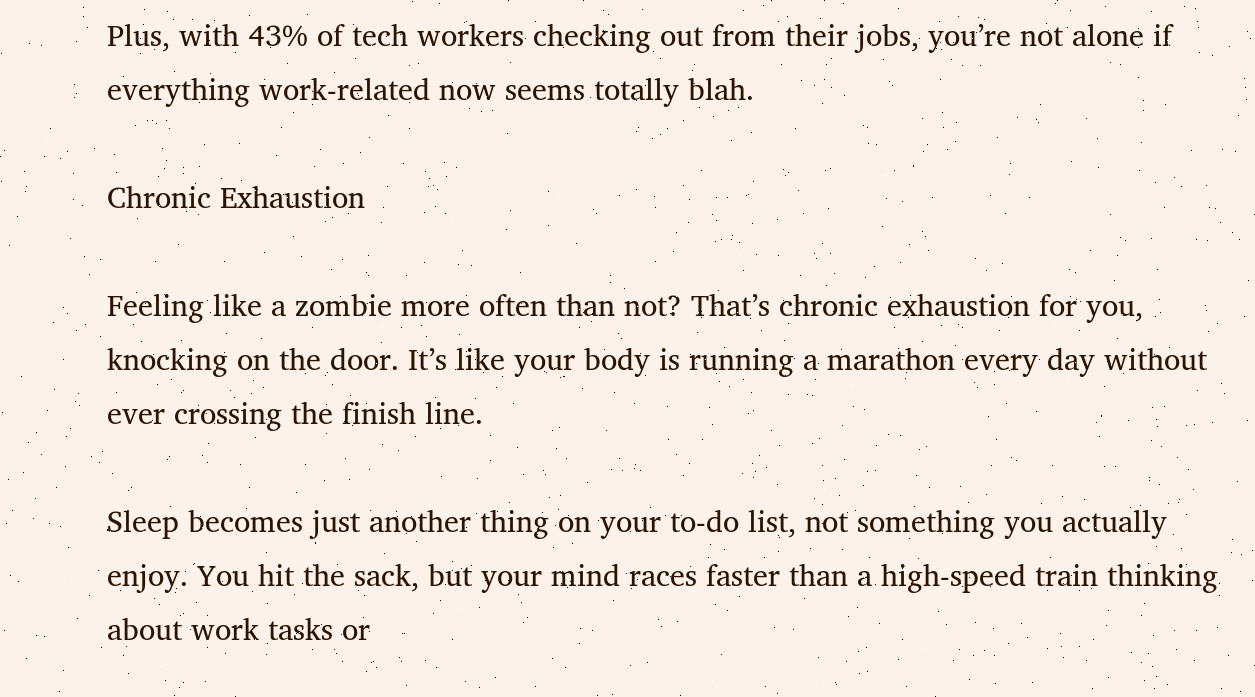Plus, with 43% of tech workers checking out from their jobs, you’re not alone if everything work-related now seems totally blah.

Chronic Exhaustion

Feeling like a zombie more often than not? That’s chronic exhaustion for you, knocking on the door. It’s like your body is running a marathon every day without ever crossing the finish line.

Sleep becomes just another thing on your to-do list, not something you actually enjoy. You hit the sack, but your mind races faster than a high-speed train thinking about work tasks or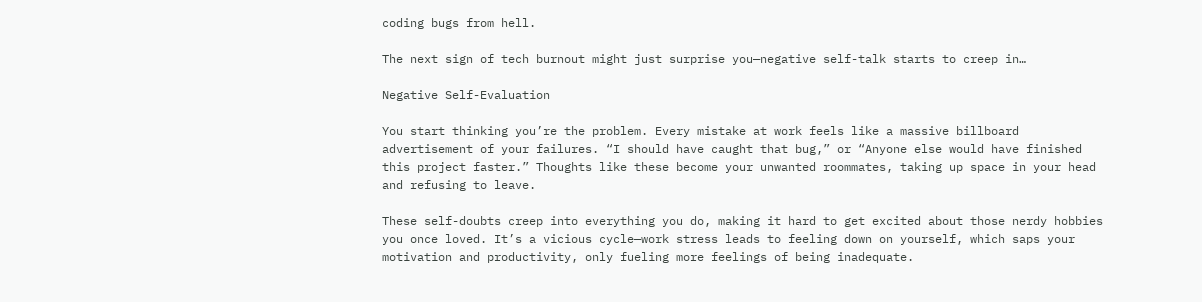coding bugs from hell.

The next sign of tech burnout might just surprise you—negative self-talk starts to creep in…

Negative Self-Evaluation

You start thinking you’re the problem. Every mistake at work feels like a massive billboard advertisement of your failures. “I should have caught that bug,” or “Anyone else would have finished this project faster.” Thoughts like these become your unwanted roommates, taking up space in your head and refusing to leave.

These self-doubts creep into everything you do, making it hard to get excited about those nerdy hobbies you once loved. It’s a vicious cycle—work stress leads to feeling down on yourself, which saps your motivation and productivity, only fueling more feelings of being inadequate.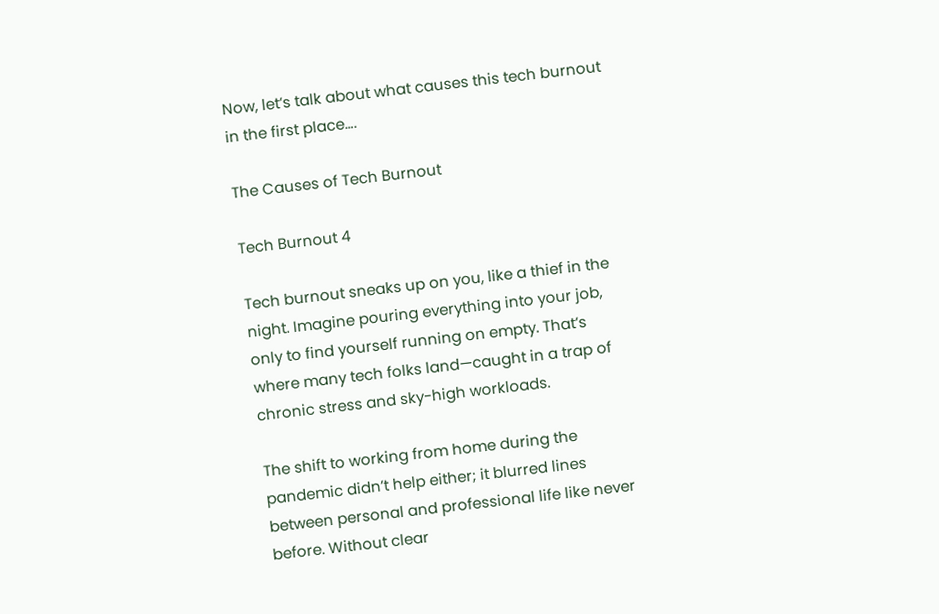Now, let’s talk about what causes this tech burnout in the first place….

The Causes of Tech Burnout

Tech Burnout 4

Tech burnout sneaks up on you, like a thief in the night. Imagine pouring everything into your job, only to find yourself running on empty. That’s where many tech folks land—caught in a trap of chronic stress and sky-high workloads.

The shift to working from home during the pandemic didn’t help either; it blurred lines between personal and professional life like never before. Without clear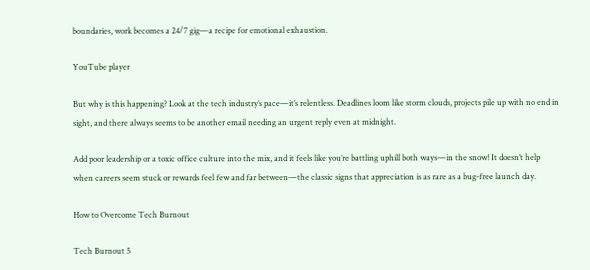boundaries, work becomes a 24/7 gig—a recipe for emotional exhaustion.

YouTube player

But why is this happening? Look at the tech industry’s pace—it’s relentless. Deadlines loom like storm clouds, projects pile up with no end in sight, and there always seems to be another email needing an urgent reply even at midnight.

Add poor leadership or a toxic office culture into the mix, and it feels like you’re battling uphill both ways—in the snow! It doesn’t help when careers seem stuck or rewards feel few and far between—the classic signs that appreciation is as rare as a bug-free launch day.

How to Overcome Tech Burnout

Tech Burnout 5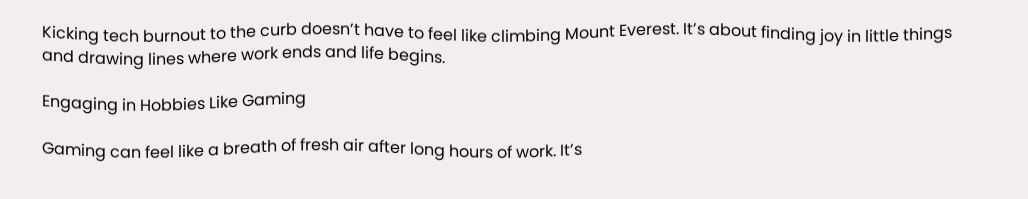Kicking tech burnout to the curb doesn’t have to feel like climbing Mount Everest. It’s about finding joy in little things and drawing lines where work ends and life begins.

Engaging in Hobbies Like Gaming

Gaming can feel like a breath of fresh air after long hours of work. It’s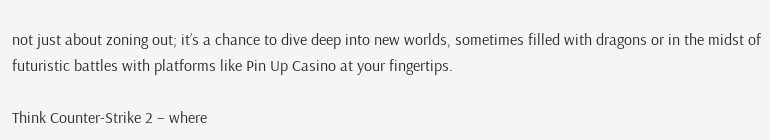not just about zoning out; it’s a chance to dive deep into new worlds, sometimes filled with dragons or in the midst of futuristic battles with platforms like Pin Up Casino at your fingertips.

Think Counter-Strike 2 – where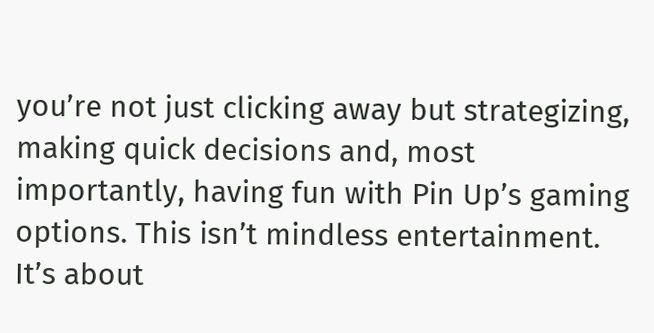you’re not just clicking away but strategizing, making quick decisions and, most importantly, having fun with Pin Up’s gaming options. This isn’t mindless entertainment. It’s about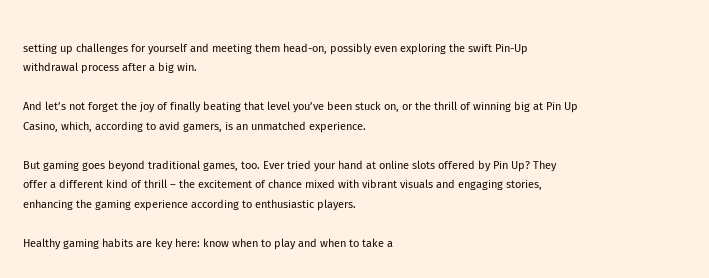setting up challenges for yourself and meeting them head-on, possibly even exploring the swift Pin-Up withdrawal process after a big win.

And let’s not forget the joy of finally beating that level you’ve been stuck on, or the thrill of winning big at Pin Up Casino, which, according to avid gamers, is an unmatched experience.

But gaming goes beyond traditional games, too. Ever tried your hand at online slots offered by Pin Up? They offer a different kind of thrill – the excitement of chance mixed with vibrant visuals and engaging stories, enhancing the gaming experience according to enthusiastic players.

Healthy gaming habits are key here: know when to play and when to take a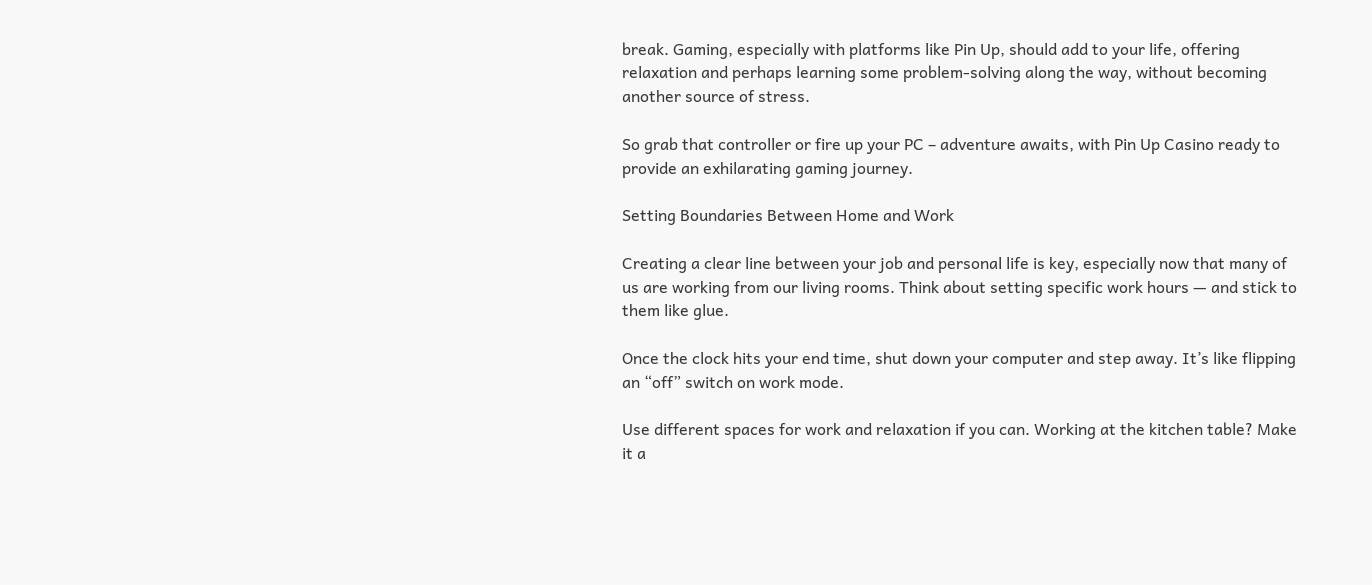break. Gaming, especially with platforms like Pin Up, should add to your life, offering relaxation and perhaps learning some problem-solving along the way, without becoming another source of stress.

So grab that controller or fire up your PC – adventure awaits, with Pin Up Casino ready to provide an exhilarating gaming journey.

Setting Boundaries Between Home and Work

Creating a clear line between your job and personal life is key, especially now that many of us are working from our living rooms. Think about setting specific work hours — and stick to them like glue.

Once the clock hits your end time, shut down your computer and step away. It’s like flipping an “off” switch on work mode.

Use different spaces for work and relaxation if you can. Working at the kitchen table? Make it a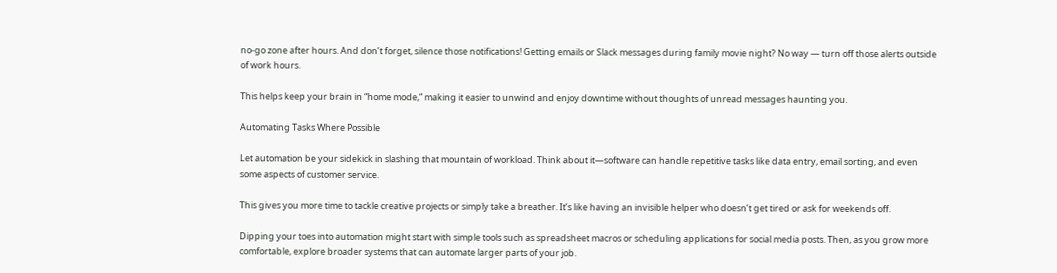no-go zone after hours. And don’t forget, silence those notifications! Getting emails or Slack messages during family movie night? No way — turn off those alerts outside of work hours.

This helps keep your brain in “home mode,” making it easier to unwind and enjoy downtime without thoughts of unread messages haunting you.

Automating Tasks Where Possible

Let automation be your sidekick in slashing that mountain of workload. Think about it—software can handle repetitive tasks like data entry, email sorting, and even some aspects of customer service.

This gives you more time to tackle creative projects or simply take a breather. It’s like having an invisible helper who doesn’t get tired or ask for weekends off.

Dipping your toes into automation might start with simple tools such as spreadsheet macros or scheduling applications for social media posts. Then, as you grow more comfortable, explore broader systems that can automate larger parts of your job.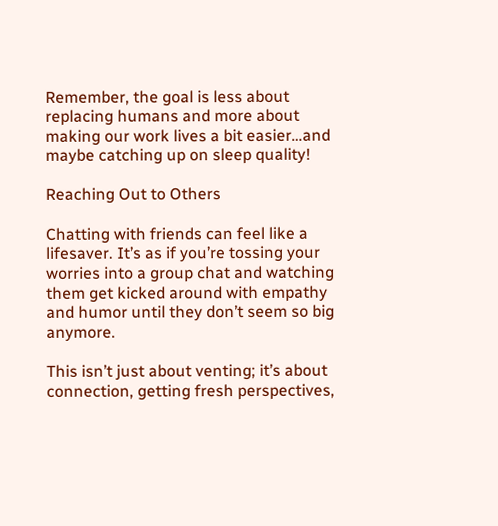Remember, the goal is less about replacing humans and more about making our work lives a bit easier…and maybe catching up on sleep quality!

Reaching Out to Others

Chatting with friends can feel like a lifesaver. It’s as if you’re tossing your worries into a group chat and watching them get kicked around with empathy and humor until they don’t seem so big anymore.

This isn’t just about venting; it’s about connection, getting fresh perspectives,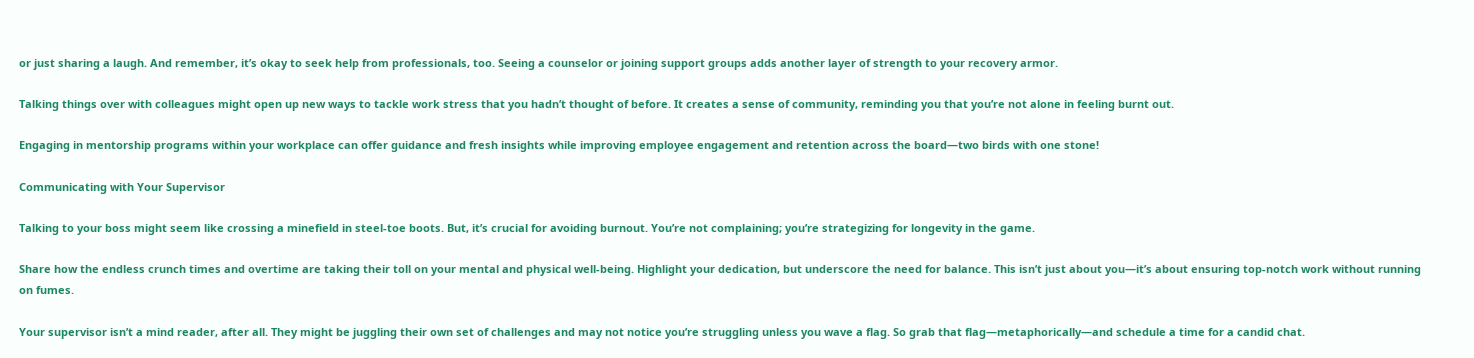or just sharing a laugh. And remember, it’s okay to seek help from professionals, too. Seeing a counselor or joining support groups adds another layer of strength to your recovery armor.

Talking things over with colleagues might open up new ways to tackle work stress that you hadn’t thought of before. It creates a sense of community, reminding you that you’re not alone in feeling burnt out.

Engaging in mentorship programs within your workplace can offer guidance and fresh insights while improving employee engagement and retention across the board—two birds with one stone!

Communicating with Your Supervisor

Talking to your boss might seem like crossing a minefield in steel-toe boots. But, it’s crucial for avoiding burnout. You’re not complaining; you’re strategizing for longevity in the game.

Share how the endless crunch times and overtime are taking their toll on your mental and physical well-being. Highlight your dedication, but underscore the need for balance. This isn’t just about you—it’s about ensuring top-notch work without running on fumes.

Your supervisor isn’t a mind reader, after all. They might be juggling their own set of challenges and may not notice you’re struggling unless you wave a flag. So grab that flag—metaphorically—and schedule a time for a candid chat.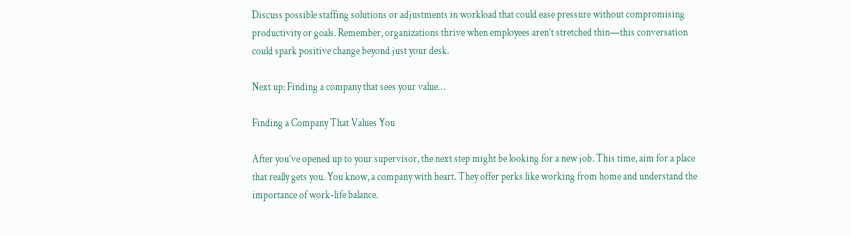Discuss possible staffing solutions or adjustments in workload that could ease pressure without compromising productivity or goals. Remember, organizations thrive when employees aren’t stretched thin—this conversation could spark positive change beyond just your desk.

Next up: Finding a company that sees your value…

Finding a Company That Values You

After you’ve opened up to your supervisor, the next step might be looking for a new job. This time, aim for a place that really gets you. You know, a company with heart. They offer perks like working from home and understand the importance of work-life balance.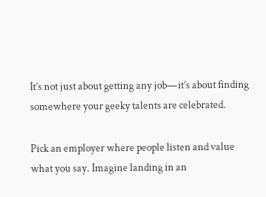It’s not just about getting any job—it’s about finding somewhere your geeky talents are celebrated.

Pick an employer where people listen and value what you say. Imagine landing in an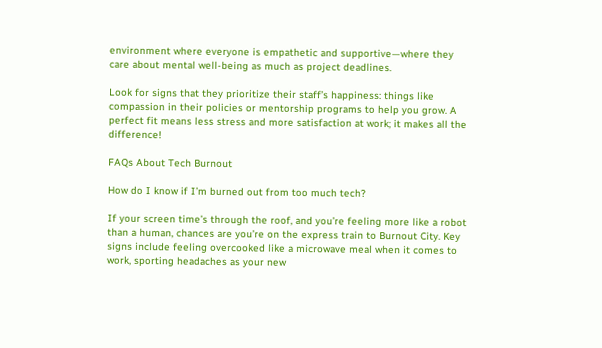environment where everyone is empathetic and supportive—where they care about mental well-being as much as project deadlines.

Look for signs that they prioritize their staff’s happiness: things like compassion in their policies or mentorship programs to help you grow. A perfect fit means less stress and more satisfaction at work; it makes all the difference!

FAQs About Tech Burnout

How do I know if I’m burned out from too much tech?

If your screen time’s through the roof, and you’re feeling more like a robot than a human, chances are you’re on the express train to Burnout City. Key signs include feeling overcooked like a microwave meal when it comes to work, sporting headaches as your new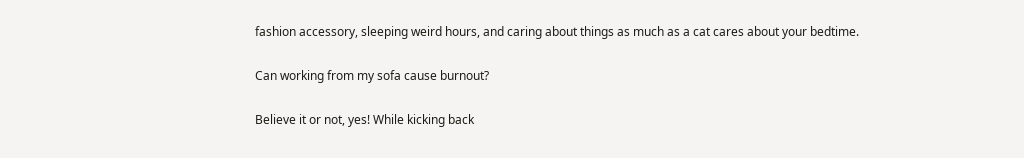fashion accessory, sleeping weird hours, and caring about things as much as a cat cares about your bedtime.

Can working from my sofa cause burnout?

Believe it or not, yes! While kicking back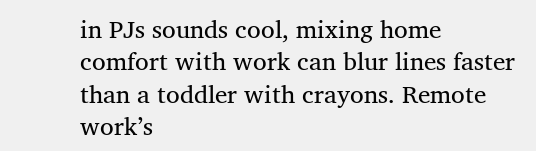in PJs sounds cool, mixing home comfort with work can blur lines faster than a toddler with crayons. Remote work’s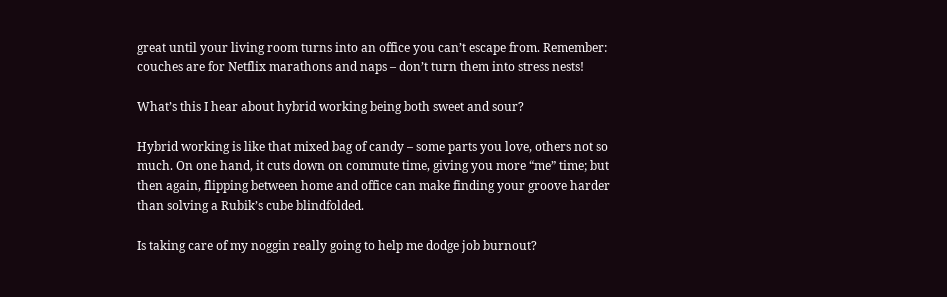great until your living room turns into an office you can’t escape from. Remember: couches are for Netflix marathons and naps – don’t turn them into stress nests!

What’s this I hear about hybrid working being both sweet and sour?

Hybrid working is like that mixed bag of candy – some parts you love, others not so much. On one hand, it cuts down on commute time, giving you more “me” time; but then again, flipping between home and office can make finding your groove harder than solving a Rubik’s cube blindfolded.

Is taking care of my noggin really going to help me dodge job burnout?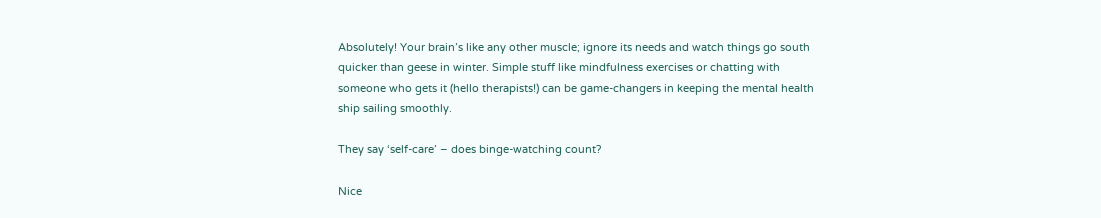Absolutely! Your brain’s like any other muscle; ignore its needs and watch things go south quicker than geese in winter. Simple stuff like mindfulness exercises or chatting with someone who gets it (hello therapists!) can be game-changers in keeping the mental health ship sailing smoothly.

They say ‘self-care’ – does binge-watching count?

Nice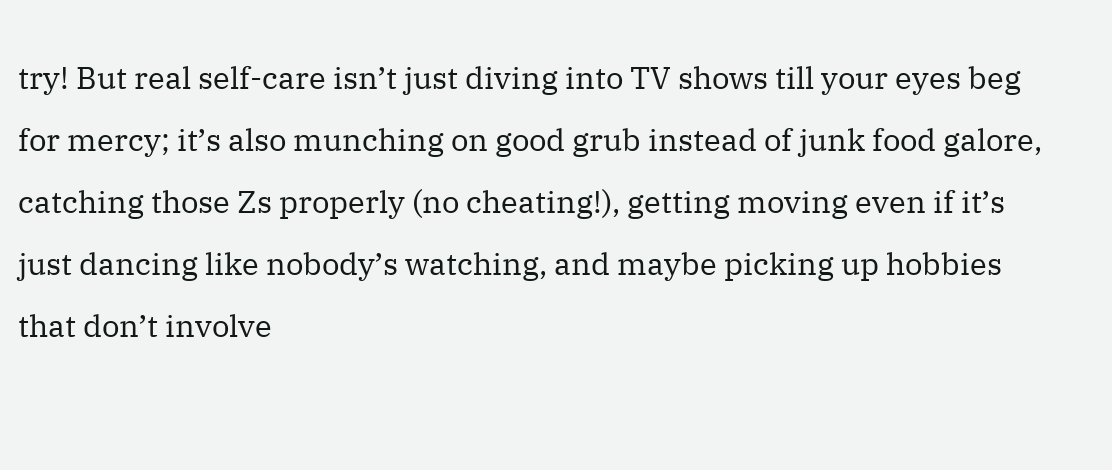try! But real self-care isn’t just diving into TV shows till your eyes beg for mercy; it’s also munching on good grub instead of junk food galore, catching those Zs properly (no cheating!), getting moving even if it’s just dancing like nobody’s watching, and maybe picking up hobbies that don’t involve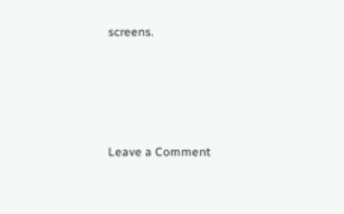screens.




Leave a Comment